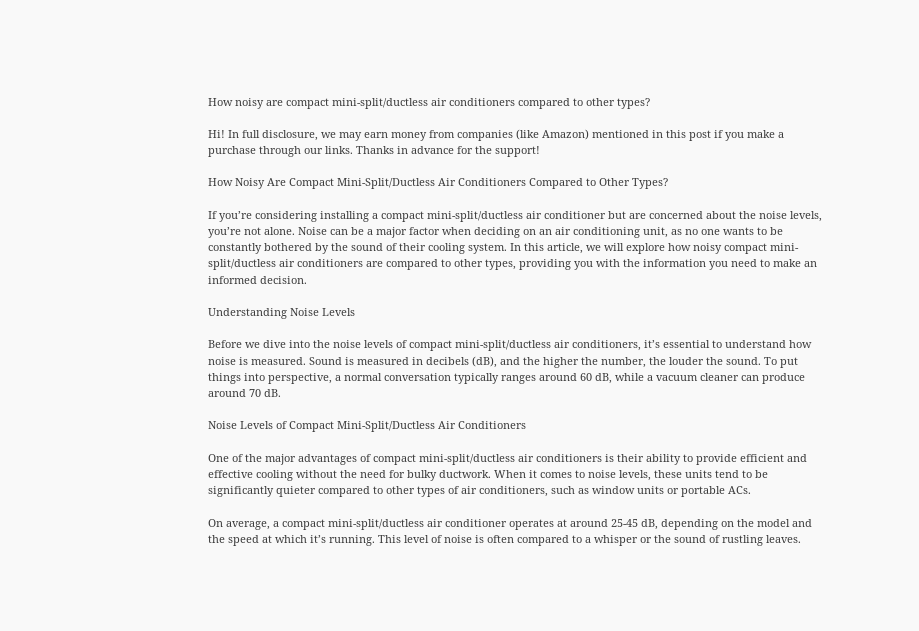How noisy are compact mini-split/ductless air conditioners compared to other types?

Hi! In full disclosure, we may earn money from companies (like Amazon) mentioned in this post if you make a purchase through our links. Thanks in advance for the support!

How Noisy Are Compact Mini-Split/Ductless Air Conditioners Compared to Other Types?

If you’re considering installing a compact mini-split/ductless air conditioner but are concerned about the noise levels, you’re not alone. Noise can be a major factor when deciding on an air conditioning unit, as no one wants to be constantly bothered by the sound of their cooling system. In this article, we will explore how noisy compact mini-split/ductless air conditioners are compared to other types, providing you with the information you need to make an informed decision.

Understanding Noise Levels

Before we dive into the noise levels of compact mini-split/ductless air conditioners, it’s essential to understand how noise is measured. Sound is measured in decibels (dB), and the higher the number, the louder the sound. To put things into perspective, a normal conversation typically ranges around 60 dB, while a vacuum cleaner can produce around 70 dB.

Noise Levels of Compact Mini-Split/Ductless Air Conditioners

One of the major advantages of compact mini-split/ductless air conditioners is their ability to provide efficient and effective cooling without the need for bulky ductwork. When it comes to noise levels, these units tend to be significantly quieter compared to other types of air conditioners, such as window units or portable ACs.

On average, a compact mini-split/ductless air conditioner operates at around 25-45 dB, depending on the model and the speed at which it’s running. This level of noise is often compared to a whisper or the sound of rustling leaves.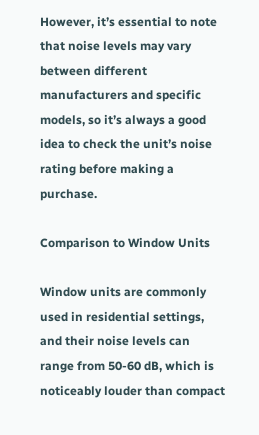However, it’s essential to note that noise levels may vary between different manufacturers and specific models, so it’s always a good idea to check the unit’s noise rating before making a purchase.

Comparison to Window Units

Window units are commonly used in residential settings, and their noise levels can range from 50-60 dB, which is noticeably louder than compact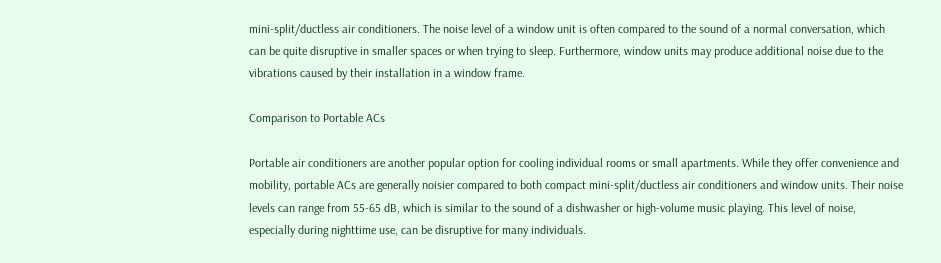mini-split/ductless air conditioners. The noise level of a window unit is often compared to the sound of a normal conversation, which can be quite disruptive in smaller spaces or when trying to sleep. Furthermore, window units may produce additional noise due to the vibrations caused by their installation in a window frame.

Comparison to Portable ACs

Portable air conditioners are another popular option for cooling individual rooms or small apartments. While they offer convenience and mobility, portable ACs are generally noisier compared to both compact mini-split/ductless air conditioners and window units. Their noise levels can range from 55-65 dB, which is similar to the sound of a dishwasher or high-volume music playing. This level of noise, especially during nighttime use, can be disruptive for many individuals.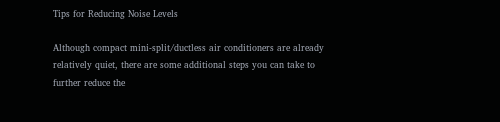Tips for Reducing Noise Levels

Although compact mini-split/ductless air conditioners are already relatively quiet, there are some additional steps you can take to further reduce the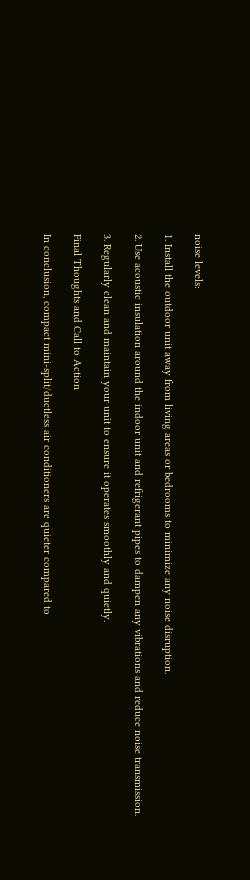noise levels:

1. Install the outdoor unit away from living areas or bedrooms to minimize any noise disruption.

2. Use acoustic insulation around the indoor unit and refrigerant pipes to dampen any vibrations and reduce noise transmission.

3. Regularly clean and maintain your unit to ensure it operates smoothly and quietly.

Final Thoughts and Call to Action

In conclusion, compact mini-split/ductless air conditioners are quieter compared to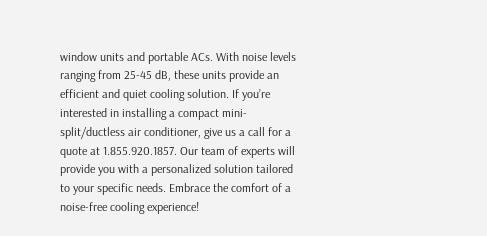window units and portable ACs. With noise levels ranging from 25-45 dB, these units provide an efficient and quiet cooling solution. If you’re interested in installing a compact mini-split/ductless air conditioner, give us a call for a quote at 1.855.920.1857. Our team of experts will provide you with a personalized solution tailored to your specific needs. Embrace the comfort of a noise-free cooling experience!